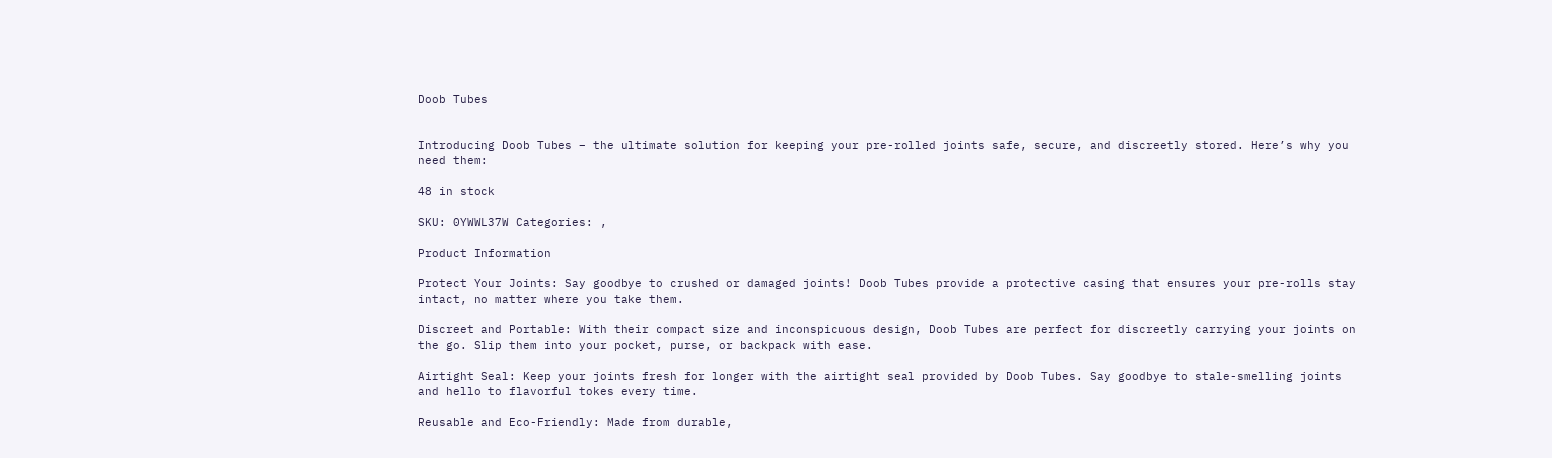Doob Tubes


Introducing Doob Tubes – the ultimate solution for keeping your pre-rolled joints safe, secure, and discreetly stored. Here’s why you need them:

48 in stock

SKU: 0YWWL37W Categories: ,

Product Information

Protect Your Joints: Say goodbye to crushed or damaged joints! Doob Tubes provide a protective casing that ensures your pre-rolls stay intact, no matter where you take them.

Discreet and Portable: With their compact size and inconspicuous design, Doob Tubes are perfect for discreetly carrying your joints on the go. Slip them into your pocket, purse, or backpack with ease.

Airtight Seal: Keep your joints fresh for longer with the airtight seal provided by Doob Tubes. Say goodbye to stale-smelling joints and hello to flavorful tokes every time.

Reusable and Eco-Friendly: Made from durable,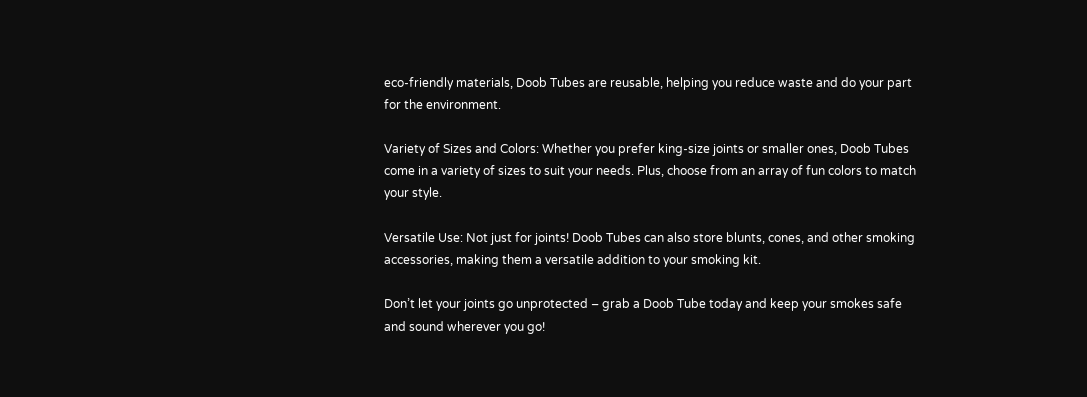eco-friendly materials, Doob Tubes are reusable, helping you reduce waste and do your part for the environment.

Variety of Sizes and Colors: Whether you prefer king-size joints or smaller ones, Doob Tubes come in a variety of sizes to suit your needs. Plus, choose from an array of fun colors to match your style.

Versatile Use: Not just for joints! Doob Tubes can also store blunts, cones, and other smoking accessories, making them a versatile addition to your smoking kit.

Don’t let your joints go unprotected – grab a Doob Tube today and keep your smokes safe and sound wherever you go!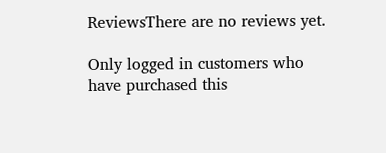ReviewsThere are no reviews yet.

Only logged in customers who have purchased this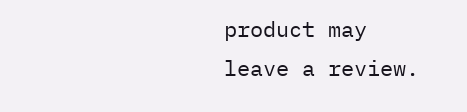product may leave a review.